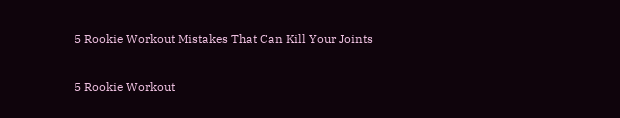5 Rookie Workout Mistakes That Can Kill Your Joints

5 Rookie Workout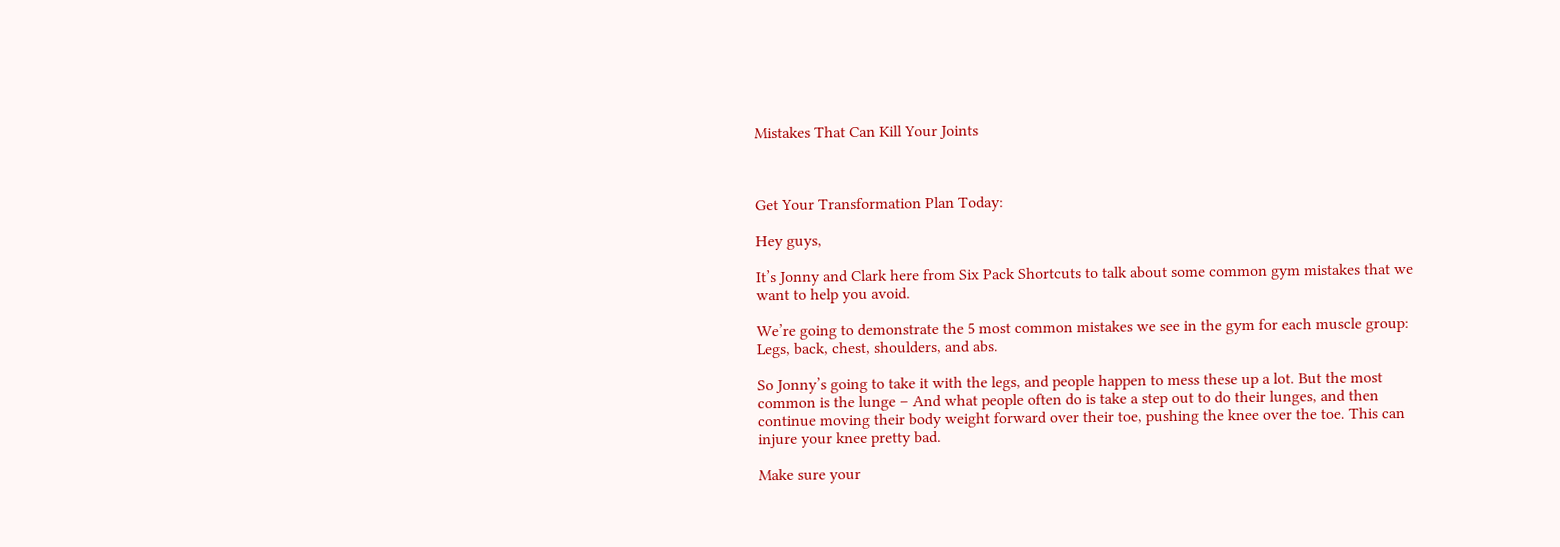Mistakes That Can Kill Your Joints



Get Your Transformation Plan Today:

Hey guys,

It’s Jonny and Clark here from Six Pack Shortcuts to talk about some common gym mistakes that we want to help you avoid.

We’re going to demonstrate the 5 most common mistakes we see in the gym for each muscle group: Legs, back, chest, shoulders, and abs.

So Jonny’s going to take it with the legs, and people happen to mess these up a lot. But the most common is the lunge – And what people often do is take a step out to do their lunges, and then continue moving their body weight forward over their toe, pushing the knee over the toe. This can injure your knee pretty bad.

Make sure your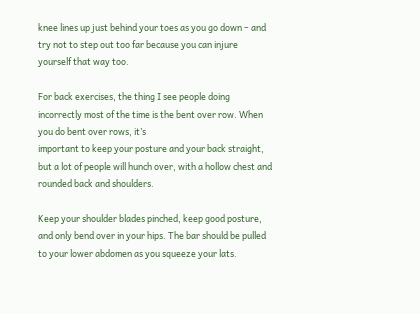knee lines up just behind your toes as you go down – and try not to step out too far because you can injure yourself that way too.

For back exercises, the thing I see people doing incorrectly most of the time is the bent over row. When you do bent over rows, it’s
important to keep your posture and your back straight, but a lot of people will hunch over, with a hollow chest and rounded back and shoulders.

Keep your shoulder blades pinched, keep good posture, and only bend over in your hips. The bar should be pulled to your lower abdomen as you squeeze your lats.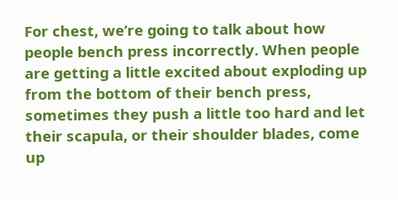For chest, we’re going to talk about how people bench press incorrectly. When people are getting a little excited about exploding up from the bottom of their bench press, sometimes they push a little too hard and let their scapula, or their shoulder blades, come up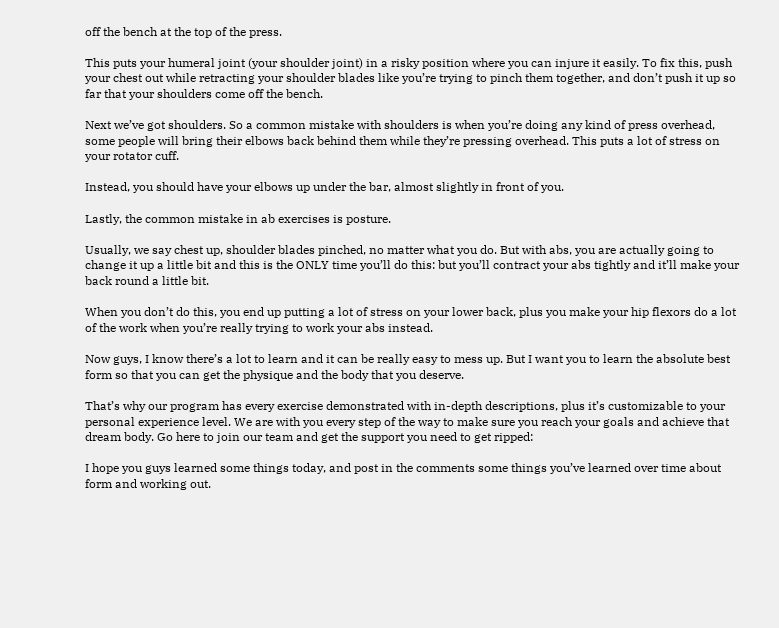off the bench at the top of the press.

This puts your humeral joint (your shoulder joint) in a risky position where you can injure it easily. To fix this, push your chest out while retracting your shoulder blades like you’re trying to pinch them together, and don’t push it up so far that your shoulders come off the bench.

Next we’ve got shoulders. So a common mistake with shoulders is when you’re doing any kind of press overhead, some people will bring their elbows back behind them while they’re pressing overhead. This puts a lot of stress on your rotator cuff.

Instead, you should have your elbows up under the bar, almost slightly in front of you.

Lastly, the common mistake in ab exercises is posture.

Usually, we say chest up, shoulder blades pinched, no matter what you do. But with abs, you are actually going to change it up a little bit and this is the ONLY time you’ll do this: but you’ll contract your abs tightly and it’ll make your back round a little bit.

When you don’t do this, you end up putting a lot of stress on your lower back, plus you make your hip flexors do a lot of the work when you’re really trying to work your abs instead.

Now guys, I know there’s a lot to learn and it can be really easy to mess up. But I want you to learn the absolute best form so that you can get the physique and the body that you deserve.

That’s why our program has every exercise demonstrated with in-depth descriptions, plus it’s customizable to your personal experience level. We are with you every step of the way to make sure you reach your goals and achieve that dream body. Go here to join our team and get the support you need to get ripped:

I hope you guys learned some things today, and post in the comments some things you’ve learned over time about form and working out.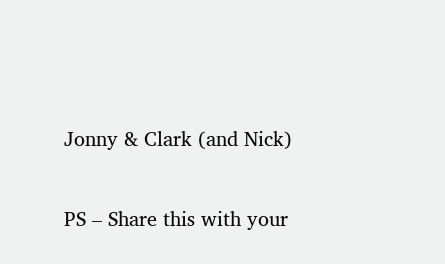Jonny & Clark (and Nick)

PS – Share this with your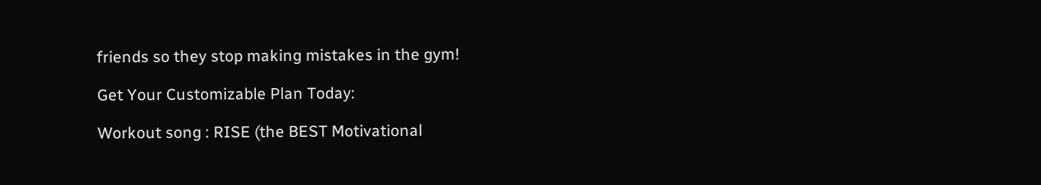friends so they stop making mistakes in the gym!

Get Your Customizable Plan Today:

Workout song : RISE (the BEST Motivational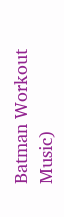Batman Workout Music)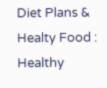Diet Plans & Healty Food : Healthy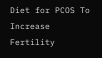Diet for PCOS To Increase Fertility